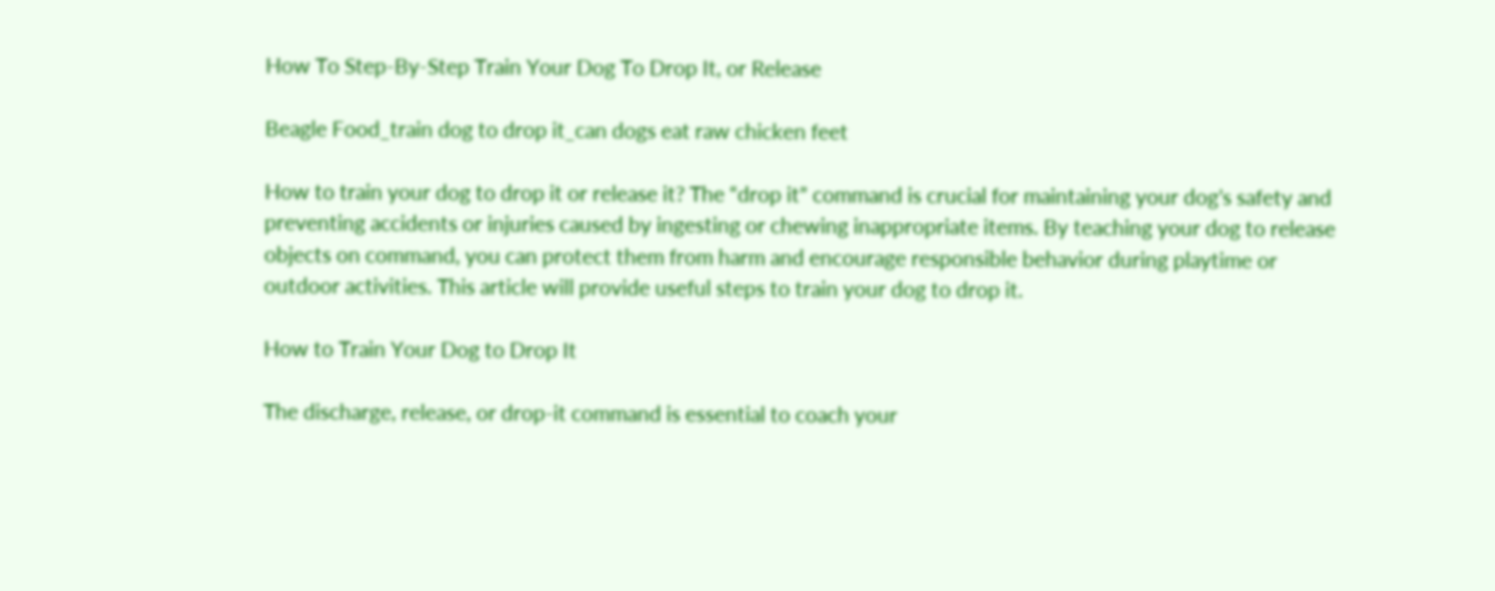How To Step-By-Step Train Your Dog To Drop It, or Release

Beagle Food_train dog to drop it_can dogs eat raw chicken feet

How to train your dog to drop it or release it? The “drop it” command is crucial for maintaining your dog’s safety and preventing accidents or injuries caused by ingesting or chewing inappropriate items. By teaching your dog to release objects on command, you can protect them from harm and encourage responsible behavior during playtime or outdoor activities. This article will provide useful steps to train your dog to drop it.

How to Train Your Dog to Drop It

The discharge, release, or drop-it command is essential to coach your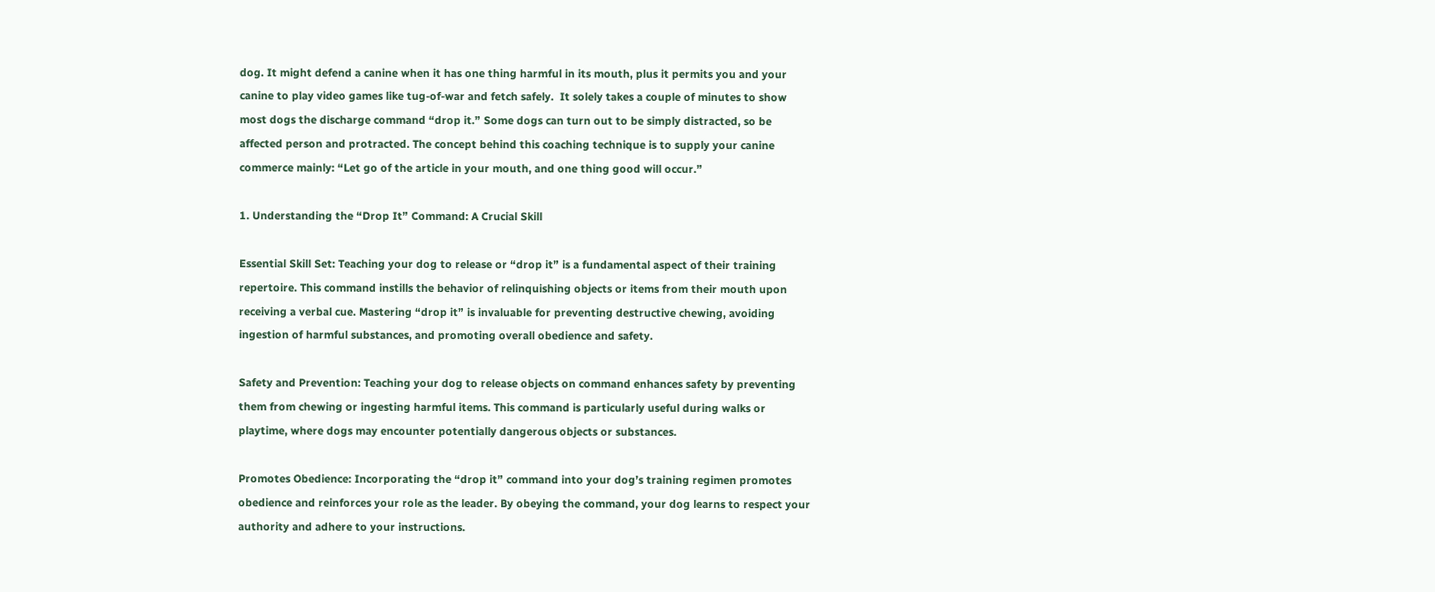dog. It might defend a canine when it has one thing harmful in its mouth, plus it permits you and your canine to play video games like tug-of-war and fetch safely.  It solely takes a couple of minutes to show most dogs the discharge command “drop it.” Some dogs can turn out to be simply distracted, so be affected person and protracted. The concept behind this coaching technique is to supply your canine commerce mainly: “Let go of the article in your mouth, and one thing good will occur.”

1. Understanding the “Drop It” Command: A Crucial Skill

Essential Skill Set: Teaching your dog to release or “drop it” is a fundamental aspect of their training repertoire. This command instills the behavior of relinquishing objects or items from their mouth upon receiving a verbal cue. Mastering “drop it” is invaluable for preventing destructive chewing, avoiding ingestion of harmful substances, and promoting overall obedience and safety.

Safety and Prevention: Teaching your dog to release objects on command enhances safety by preventing them from chewing or ingesting harmful items. This command is particularly useful during walks or playtime, where dogs may encounter potentially dangerous objects or substances.

Promotes Obedience: Incorporating the “drop it” command into your dog’s training regimen promotes obedience and reinforces your role as the leader. By obeying the command, your dog learns to respect your authority and adhere to your instructions.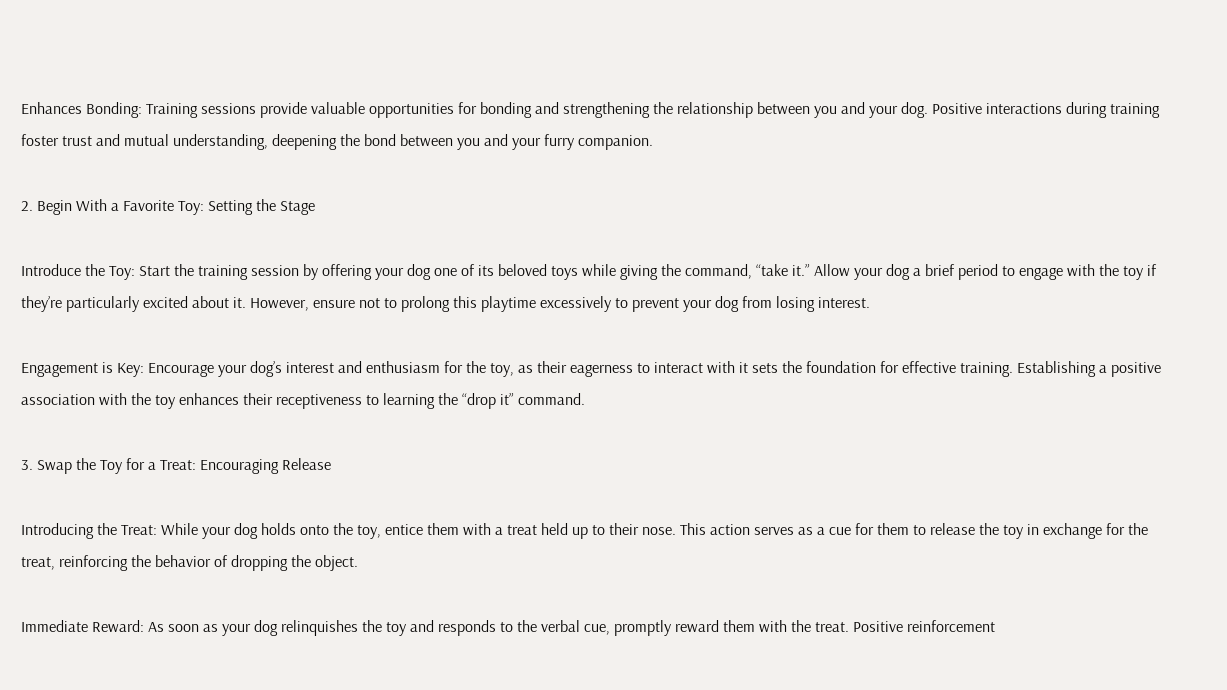Enhances Bonding: Training sessions provide valuable opportunities for bonding and strengthening the relationship between you and your dog. Positive interactions during training foster trust and mutual understanding, deepening the bond between you and your furry companion.

2. Begin With a Favorite Toy: Setting the Stage

Introduce the Toy: Start the training session by offering your dog one of its beloved toys while giving the command, “take it.” Allow your dog a brief period to engage with the toy if they’re particularly excited about it. However, ensure not to prolong this playtime excessively to prevent your dog from losing interest.

Engagement is Key: Encourage your dog’s interest and enthusiasm for the toy, as their eagerness to interact with it sets the foundation for effective training. Establishing a positive association with the toy enhances their receptiveness to learning the “drop it” command.

3. Swap the Toy for a Treat: Encouraging Release

Introducing the Treat: While your dog holds onto the toy, entice them with a treat held up to their nose. This action serves as a cue for them to release the toy in exchange for the treat, reinforcing the behavior of dropping the object.

Immediate Reward: As soon as your dog relinquishes the toy and responds to the verbal cue, promptly reward them with the treat. Positive reinforcement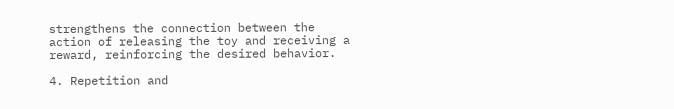strengthens the connection between the action of releasing the toy and receiving a reward, reinforcing the desired behavior.

4. Repetition and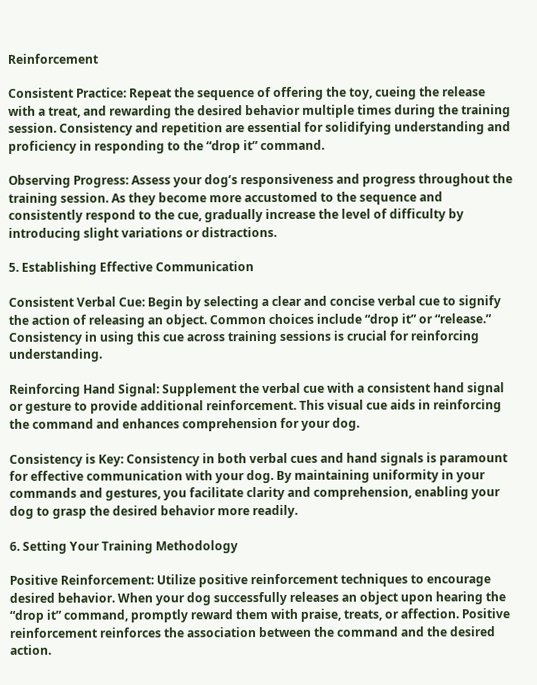Reinforcement

Consistent Practice: Repeat the sequence of offering the toy, cueing the release with a treat, and rewarding the desired behavior multiple times during the training session. Consistency and repetition are essential for solidifying understanding and proficiency in responding to the “drop it” command.

Observing Progress: Assess your dog’s responsiveness and progress throughout the training session. As they become more accustomed to the sequence and consistently respond to the cue, gradually increase the level of difficulty by introducing slight variations or distractions.

5. Establishing Effective Communication

Consistent Verbal Cue: Begin by selecting a clear and concise verbal cue to signify the action of releasing an object. Common choices include “drop it” or “release.” Consistency in using this cue across training sessions is crucial for reinforcing understanding.

Reinforcing Hand Signal: Supplement the verbal cue with a consistent hand signal or gesture to provide additional reinforcement. This visual cue aids in reinforcing the command and enhances comprehension for your dog.

Consistency is Key: Consistency in both verbal cues and hand signals is paramount for effective communication with your dog. By maintaining uniformity in your commands and gestures, you facilitate clarity and comprehension, enabling your dog to grasp the desired behavior more readily.

6. Setting Your Training Methodology

Positive Reinforcement: Utilize positive reinforcement techniques to encourage desired behavior. When your dog successfully releases an object upon hearing the “drop it” command, promptly reward them with praise, treats, or affection. Positive reinforcement reinforces the association between the command and the desired action.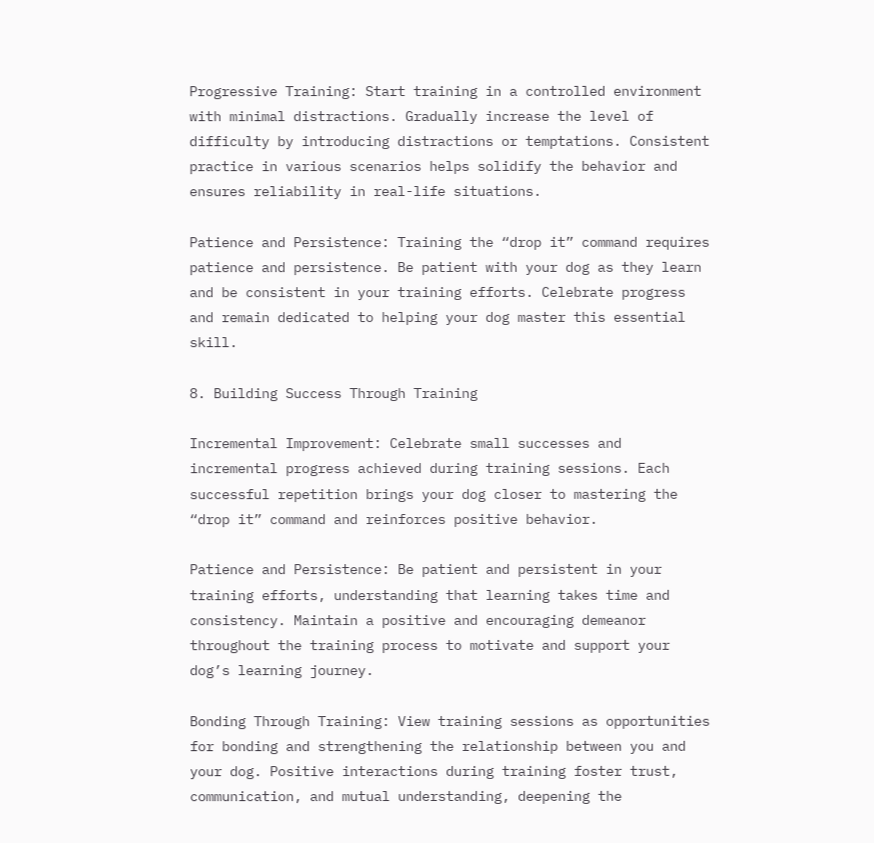Progressive Training: Start training in a controlled environment with minimal distractions. Gradually increase the level of difficulty by introducing distractions or temptations. Consistent practice in various scenarios helps solidify the behavior and ensures reliability in real-life situations.

Patience and Persistence: Training the “drop it” command requires patience and persistence. Be patient with your dog as they learn and be consistent in your training efforts. Celebrate progress and remain dedicated to helping your dog master this essential skill.

8. Building Success Through Training

Incremental Improvement: Celebrate small successes and incremental progress achieved during training sessions. Each successful repetition brings your dog closer to mastering the “drop it” command and reinforces positive behavior.

Patience and Persistence: Be patient and persistent in your training efforts, understanding that learning takes time and consistency. Maintain a positive and encouraging demeanor throughout the training process to motivate and support your dog’s learning journey.

Bonding Through Training: View training sessions as opportunities for bonding and strengthening the relationship between you and your dog. Positive interactions during training foster trust, communication, and mutual understanding, deepening the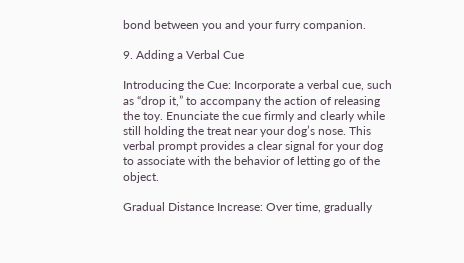bond between you and your furry companion.

9. Adding a Verbal Cue

Introducing the Cue: Incorporate a verbal cue, such as “drop it,” to accompany the action of releasing the toy. Enunciate the cue firmly and clearly while still holding the treat near your dog’s nose. This verbal prompt provides a clear signal for your dog to associate with the behavior of letting go of the object.

Gradual Distance Increase: Over time, gradually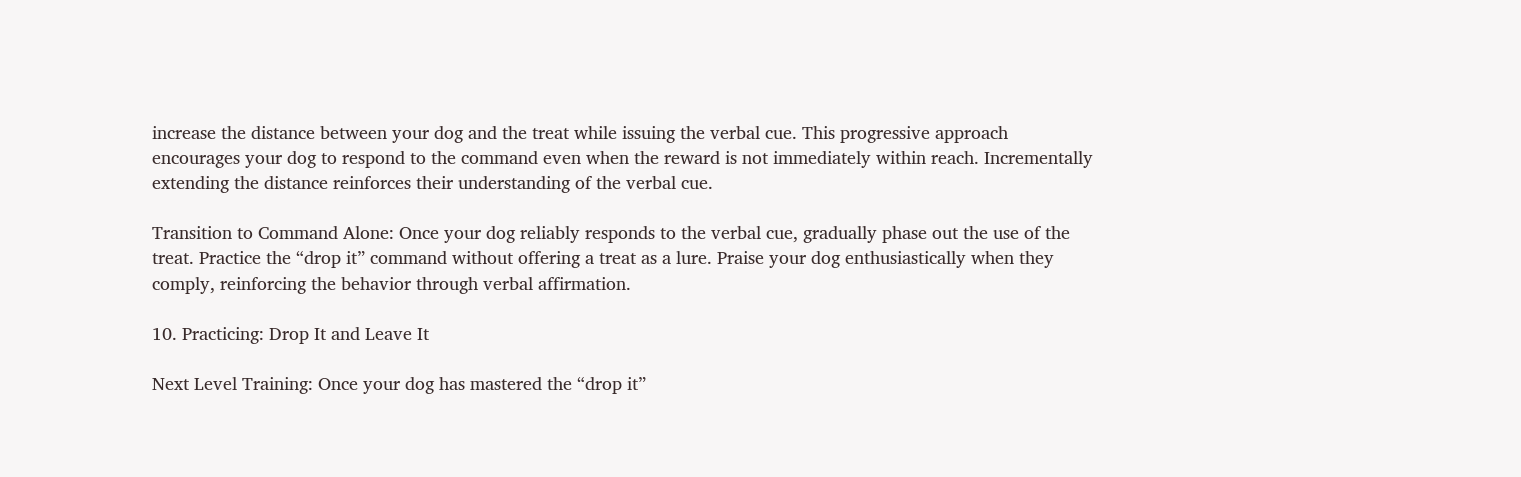increase the distance between your dog and the treat while issuing the verbal cue. This progressive approach encourages your dog to respond to the command even when the reward is not immediately within reach. Incrementally extending the distance reinforces their understanding of the verbal cue.

Transition to Command Alone: Once your dog reliably responds to the verbal cue, gradually phase out the use of the treat. Practice the “drop it” command without offering a treat as a lure. Praise your dog enthusiastically when they comply, reinforcing the behavior through verbal affirmation.

10. Practicing: Drop It and Leave It

Next Level Training: Once your dog has mastered the “drop it”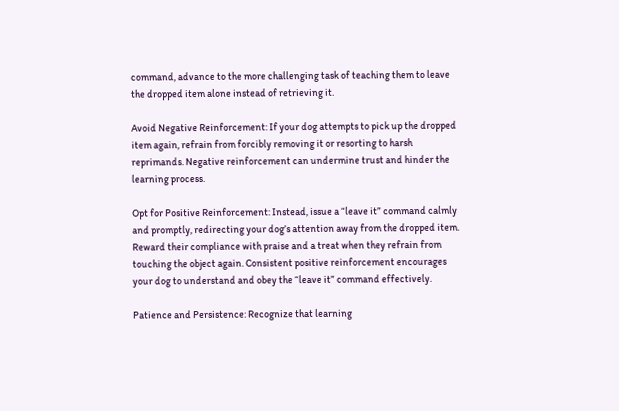command, advance to the more challenging task of teaching them to leave the dropped item alone instead of retrieving it.

Avoid Negative Reinforcement: If your dog attempts to pick up the dropped item again, refrain from forcibly removing it or resorting to harsh reprimands. Negative reinforcement can undermine trust and hinder the learning process.

Opt for Positive Reinforcement: Instead, issue a “leave it” command calmly and promptly, redirecting your dog’s attention away from the dropped item. Reward their compliance with praise and a treat when they refrain from touching the object again. Consistent positive reinforcement encourages your dog to understand and obey the “leave it” command effectively.

Patience and Persistence: Recognize that learning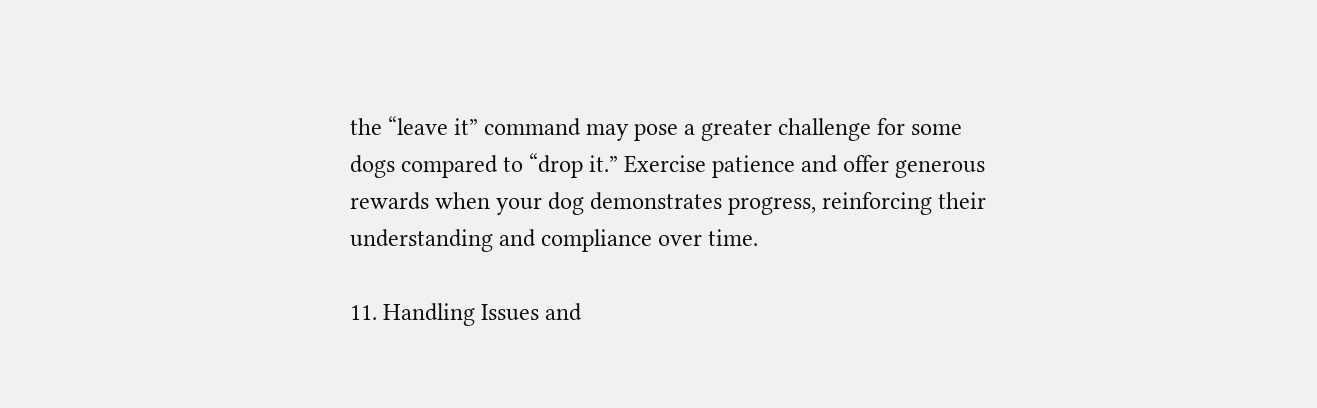the “leave it” command may pose a greater challenge for some dogs compared to “drop it.” Exercise patience and offer generous rewards when your dog demonstrates progress, reinforcing their understanding and compliance over time.

11. Handling Issues and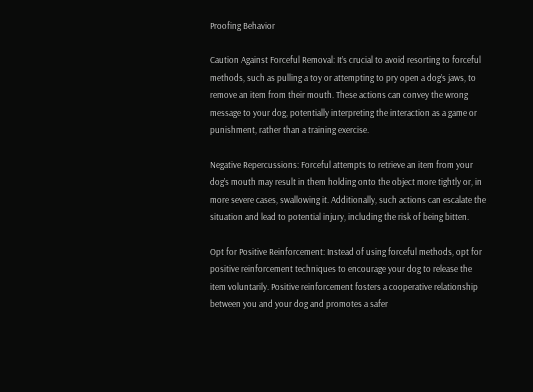Proofing Behavior

Caution Against Forceful Removal: It’s crucial to avoid resorting to forceful methods, such as pulling a toy or attempting to pry open a dog’s jaws, to remove an item from their mouth. These actions can convey the wrong message to your dog, potentially interpreting the interaction as a game or punishment, rather than a training exercise.

Negative Repercussions: Forceful attempts to retrieve an item from your dog’s mouth may result in them holding onto the object more tightly or, in more severe cases, swallowing it. Additionally, such actions can escalate the situation and lead to potential injury, including the risk of being bitten.

Opt for Positive Reinforcement: Instead of using forceful methods, opt for positive reinforcement techniques to encourage your dog to release the item voluntarily. Positive reinforcement fosters a cooperative relationship between you and your dog and promotes a safer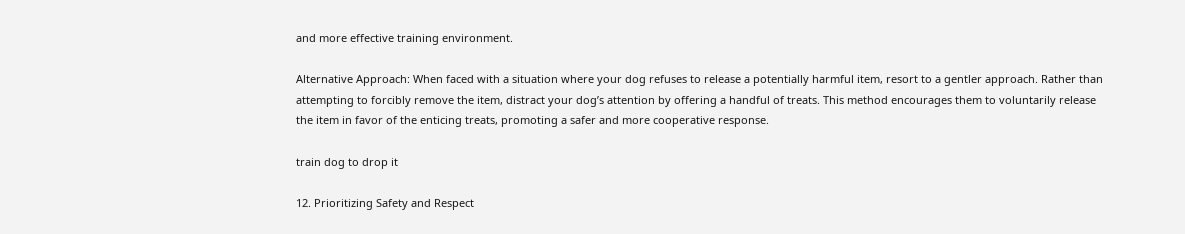and more effective training environment.

Alternative Approach: When faced with a situation where your dog refuses to release a potentially harmful item, resort to a gentler approach. Rather than attempting to forcibly remove the item, distract your dog’s attention by offering a handful of treats. This method encourages them to voluntarily release the item in favor of the enticing treats, promoting a safer and more cooperative response.

train dog to drop it

12. Prioritizing Safety and Respect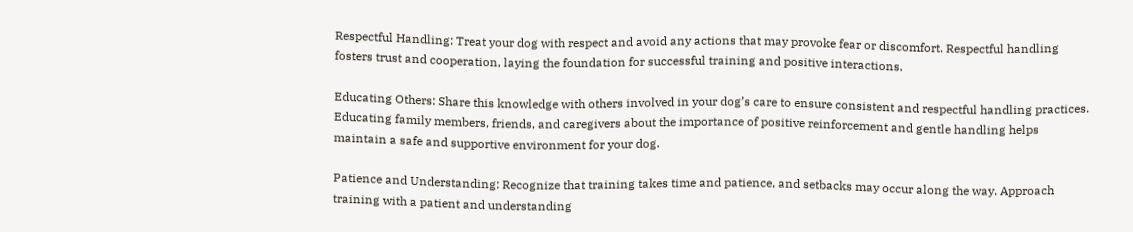Respectful Handling: Treat your dog with respect and avoid any actions that may provoke fear or discomfort. Respectful handling fosters trust and cooperation, laying the foundation for successful training and positive interactions.

Educating Others: Share this knowledge with others involved in your dog’s care to ensure consistent and respectful handling practices. Educating family members, friends, and caregivers about the importance of positive reinforcement and gentle handling helps maintain a safe and supportive environment for your dog.

Patience and Understanding: Recognize that training takes time and patience, and setbacks may occur along the way. Approach training with a patient and understanding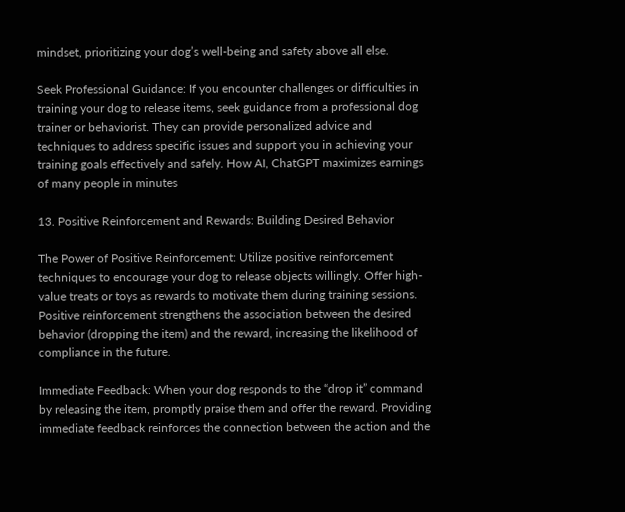mindset, prioritizing your dog’s well-being and safety above all else.

Seek Professional Guidance: If you encounter challenges or difficulties in training your dog to release items, seek guidance from a professional dog trainer or behaviorist. They can provide personalized advice and techniques to address specific issues and support you in achieving your training goals effectively and safely. How AI, ChatGPT maximizes earnings of many people in minutes

13. Positive Reinforcement and Rewards: Building Desired Behavior

The Power of Positive Reinforcement: Utilize positive reinforcement techniques to encourage your dog to release objects willingly. Offer high-value treats or toys as rewards to motivate them during training sessions. Positive reinforcement strengthens the association between the desired behavior (dropping the item) and the reward, increasing the likelihood of compliance in the future.

Immediate Feedback: When your dog responds to the “drop it” command by releasing the item, promptly praise them and offer the reward. Providing immediate feedback reinforces the connection between the action and the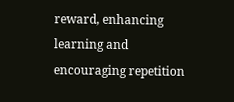reward, enhancing learning and encouraging repetition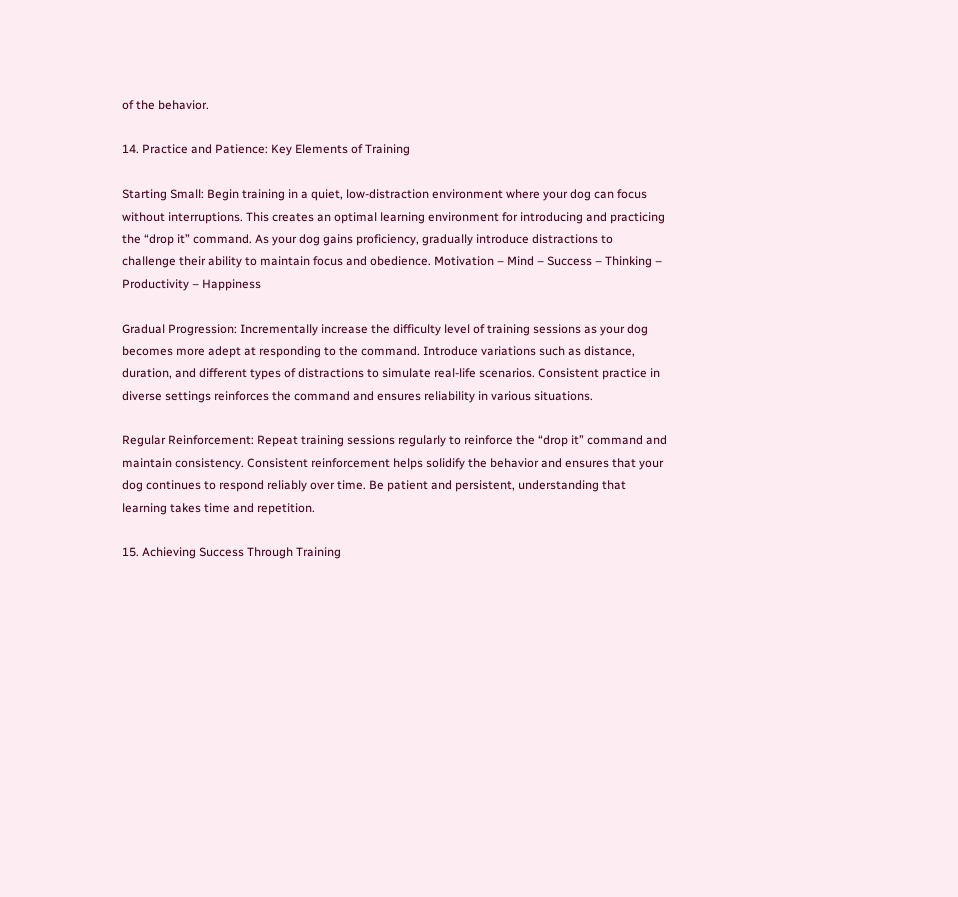of the behavior.

14. Practice and Patience: Key Elements of Training

Starting Small: Begin training in a quiet, low-distraction environment where your dog can focus without interruptions. This creates an optimal learning environment for introducing and practicing the “drop it” command. As your dog gains proficiency, gradually introduce distractions to challenge their ability to maintain focus and obedience. Motivation – Mind – Success – Thinking – Productivity – Happiness

Gradual Progression: Incrementally increase the difficulty level of training sessions as your dog becomes more adept at responding to the command. Introduce variations such as distance, duration, and different types of distractions to simulate real-life scenarios. Consistent practice in diverse settings reinforces the command and ensures reliability in various situations.

Regular Reinforcement: Repeat training sessions regularly to reinforce the “drop it” command and maintain consistency. Consistent reinforcement helps solidify the behavior and ensures that your dog continues to respond reliably over time. Be patient and persistent, understanding that learning takes time and repetition.

15. Achieving Success Through Training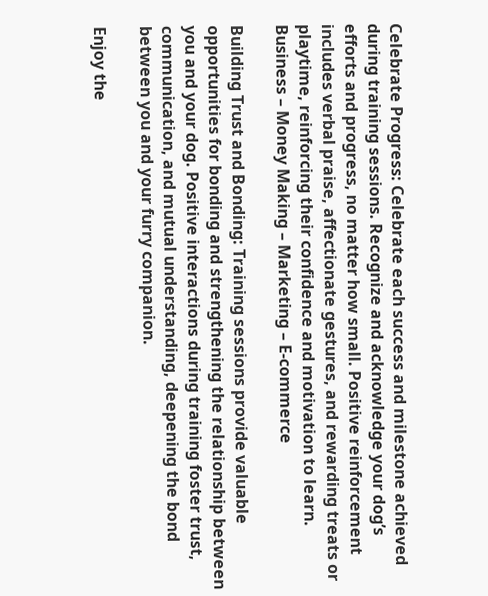Celebrate Progress: Celebrate each success and milestone achieved during training sessions. Recognize and acknowledge your dog’s efforts and progress, no matter how small. Positive reinforcement includes verbal praise, affectionate gestures, and rewarding treats or playtime, reinforcing their confidence and motivation to learn. Business – Money Making – Marketing – E-commerce

Building Trust and Bonding: Training sessions provide valuable opportunities for bonding and strengthening the relationship between you and your dog. Positive interactions during training foster trust, communication, and mutual understanding, deepening the bond between you and your furry companion.

Enjoy the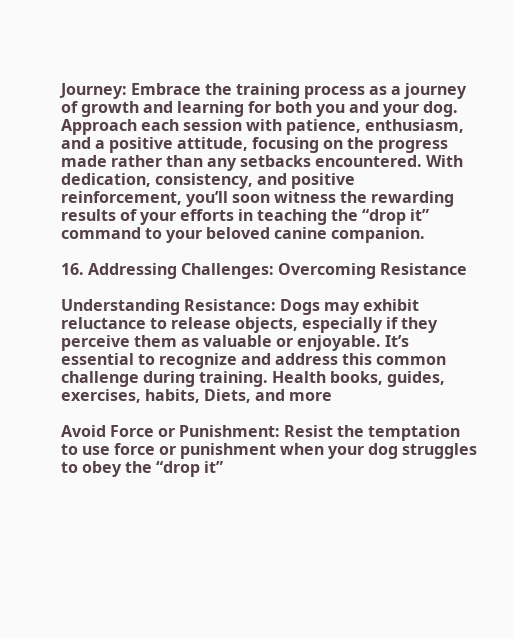Journey: Embrace the training process as a journey of growth and learning for both you and your dog. Approach each session with patience, enthusiasm, and a positive attitude, focusing on the progress made rather than any setbacks encountered. With dedication, consistency, and positive reinforcement, you’ll soon witness the rewarding results of your efforts in teaching the “drop it” command to your beloved canine companion.

16. Addressing Challenges: Overcoming Resistance

Understanding Resistance: Dogs may exhibit reluctance to release objects, especially if they perceive them as valuable or enjoyable. It’s essential to recognize and address this common challenge during training. Health books, guides, exercises, habits, Diets, and more

Avoid Force or Punishment: Resist the temptation to use force or punishment when your dog struggles to obey the “drop it”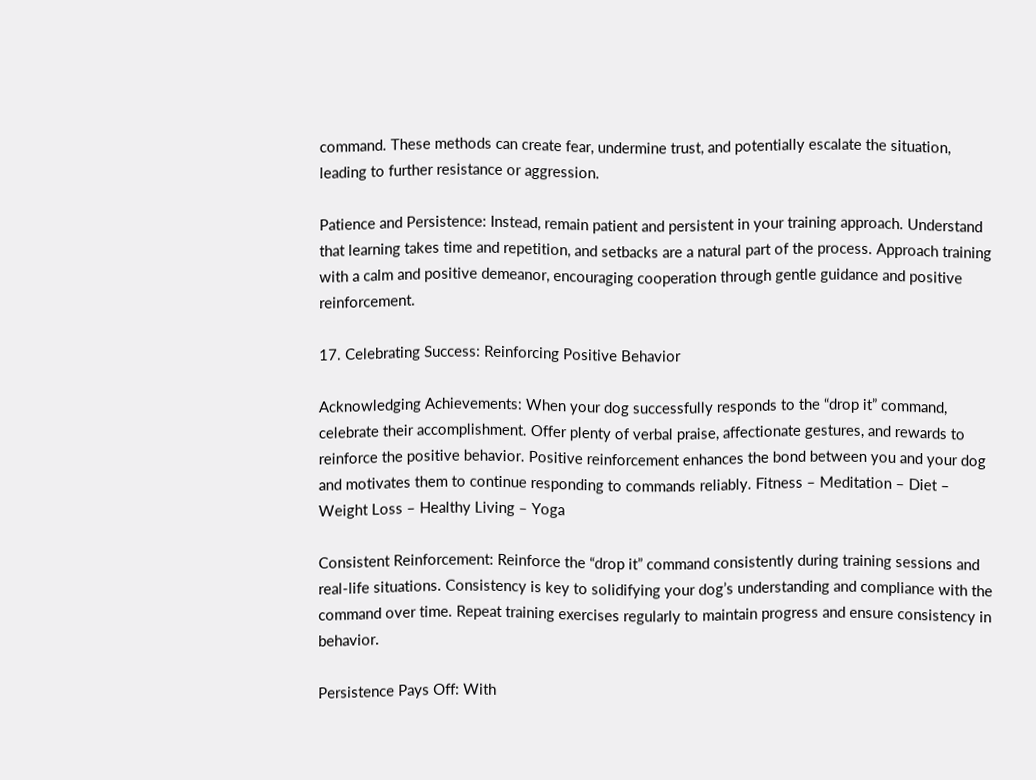command. These methods can create fear, undermine trust, and potentially escalate the situation, leading to further resistance or aggression.

Patience and Persistence: Instead, remain patient and persistent in your training approach. Understand that learning takes time and repetition, and setbacks are a natural part of the process. Approach training with a calm and positive demeanor, encouraging cooperation through gentle guidance and positive reinforcement.

17. Celebrating Success: Reinforcing Positive Behavior

Acknowledging Achievements: When your dog successfully responds to the “drop it” command, celebrate their accomplishment. Offer plenty of verbal praise, affectionate gestures, and rewards to reinforce the positive behavior. Positive reinforcement enhances the bond between you and your dog and motivates them to continue responding to commands reliably. Fitness – Meditation – Diet – Weight Loss – Healthy Living – Yoga

Consistent Reinforcement: Reinforce the “drop it” command consistently during training sessions and real-life situations. Consistency is key to solidifying your dog’s understanding and compliance with the command over time. Repeat training exercises regularly to maintain progress and ensure consistency in behavior.

Persistence Pays Off: With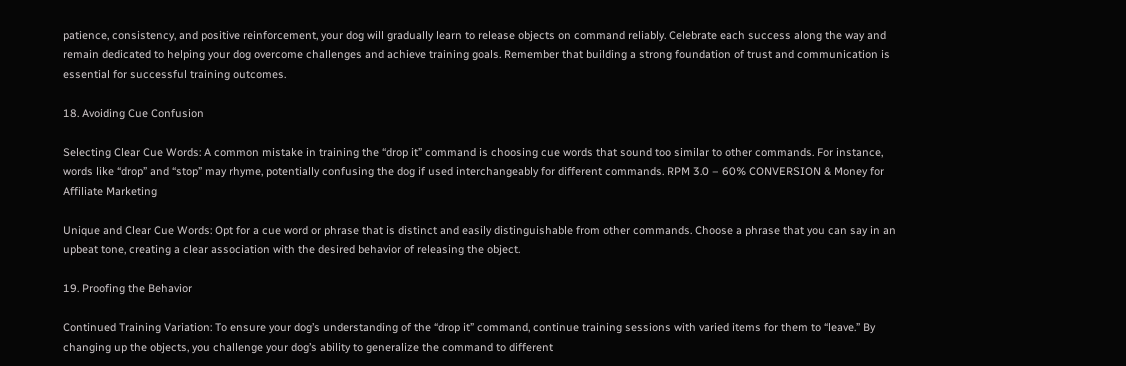patience, consistency, and positive reinforcement, your dog will gradually learn to release objects on command reliably. Celebrate each success along the way and remain dedicated to helping your dog overcome challenges and achieve training goals. Remember that building a strong foundation of trust and communication is essential for successful training outcomes.

18. Avoiding Cue Confusion

Selecting Clear Cue Words: A common mistake in training the “drop it” command is choosing cue words that sound too similar to other commands. For instance, words like “drop” and “stop” may rhyme, potentially confusing the dog if used interchangeably for different commands. RPM 3.0 – 60% CONVERSION & Money for Affiliate Marketing

Unique and Clear Cue Words: Opt for a cue word or phrase that is distinct and easily distinguishable from other commands. Choose a phrase that you can say in an upbeat tone, creating a clear association with the desired behavior of releasing the object.

19. Proofing the Behavior

Continued Training Variation: To ensure your dog’s understanding of the “drop it” command, continue training sessions with varied items for them to “leave.” By changing up the objects, you challenge your dog’s ability to generalize the command to different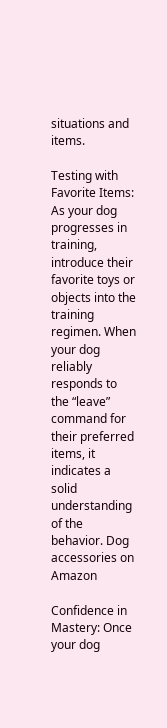situations and items.

Testing with Favorite Items: As your dog progresses in training, introduce their favorite toys or objects into the training regimen. When your dog reliably responds to the “leave” command for their preferred items, it indicates a solid understanding of the behavior. Dog accessories on Amazon

Confidence in Mastery: Once your dog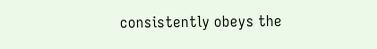consistently obeys the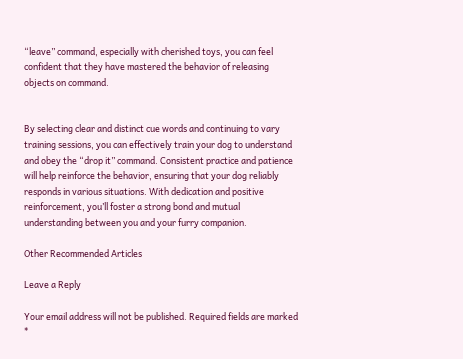“leave” command, especially with cherished toys, you can feel confident that they have mastered the behavior of releasing objects on command.


By selecting clear and distinct cue words and continuing to vary training sessions, you can effectively train your dog to understand and obey the “drop it” command. Consistent practice and patience will help reinforce the behavior, ensuring that your dog reliably responds in various situations. With dedication and positive reinforcement, you’ll foster a strong bond and mutual understanding between you and your furry companion.

Other Recommended Articles

Leave a Reply

Your email address will not be published. Required fields are marked *